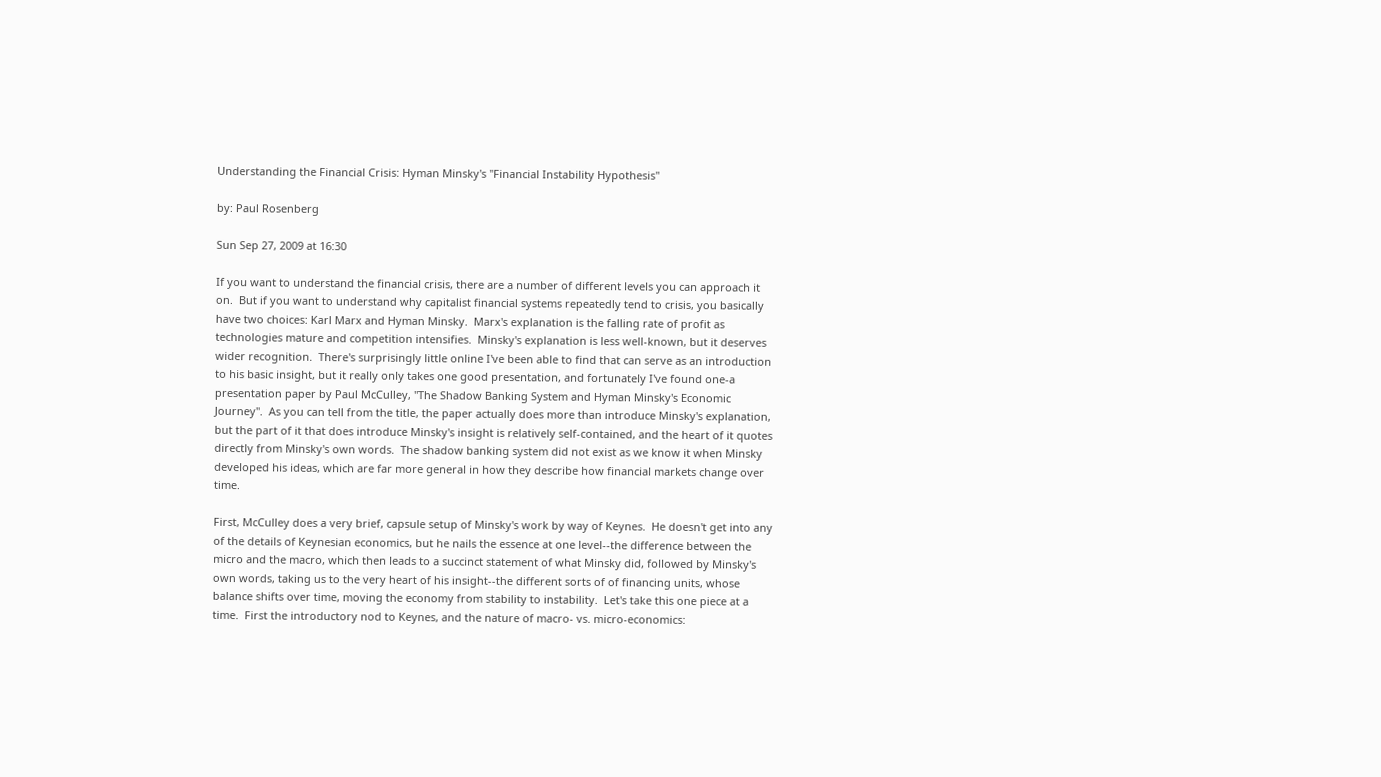Understanding the Financial Crisis: Hyman Minsky's "Financial Instability Hypothesis"

by: Paul Rosenberg

Sun Sep 27, 2009 at 16:30

If you want to understand the financial crisis, there are a number of different levels you can approach it on.  But if you want to understand why capitalist financial systems repeatedly tend to crisis, you basically have two choices: Karl Marx and Hyman Minsky.  Marx's explanation is the falling rate of profit as technologies mature and competition intensifies.  Minsky's explanation is less well-known, but it deserves wider recognition.  There's surprisingly little online I've been able to find that can serve as an introduction to his basic insight, but it really only takes one good presentation, and fortunately I've found one-a presentation paper by Paul McCulley, "The Shadow Banking System and Hyman Minsky's Economic Journey".  As you can tell from the title, the paper actually does more than introduce Minsky's explanation, but the part of it that does introduce Minsky's insight is relatively self-contained, and the heart of it quotes directly from Minsky's own words.  The shadow banking system did not exist as we know it when Minsky developed his ideas, which are far more general in how they describe how financial markets change over time.

First, McCulley does a very brief, capsule setup of Minsky's work by way of Keynes.  He doesn't get into any of the details of Keynesian economics, but he nails the essence at one level--the difference between the micro and the macro, which then leads to a succinct statement of what Minsky did, followed by Minsky's own words, taking us to the very heart of his insight--the different sorts of of financing units, whose balance shifts over time, moving the economy from stability to instability.  Let's take this one piece at a time.  First the introductory nod to Keynes, and the nature of macro- vs. micro-economics: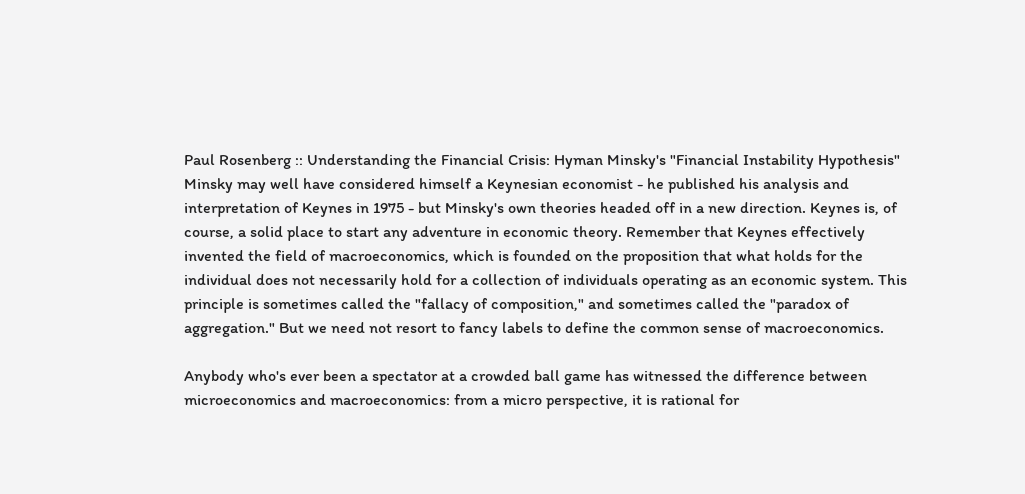Paul Rosenberg :: Understanding the Financial Crisis: Hyman Minsky's "Financial Instability Hypothesis"
Minsky may well have considered himself a Keynesian economist - he published his analysis and interpretation of Keynes in 1975 - but Minsky's own theories headed off in a new direction. Keynes is, of course, a solid place to start any adventure in economic theory. Remember that Keynes effectively invented the field of macroeconomics, which is founded on the proposition that what holds for the individual does not necessarily hold for a collection of individuals operating as an economic system. This principle is sometimes called the "fallacy of composition," and sometimes called the "paradox of aggregation." But we need not resort to fancy labels to define the common sense of macroeconomics.

Anybody who's ever been a spectator at a crowded ball game has witnessed the difference between microeconomics and macroeconomics: from a micro perspective, it is rational for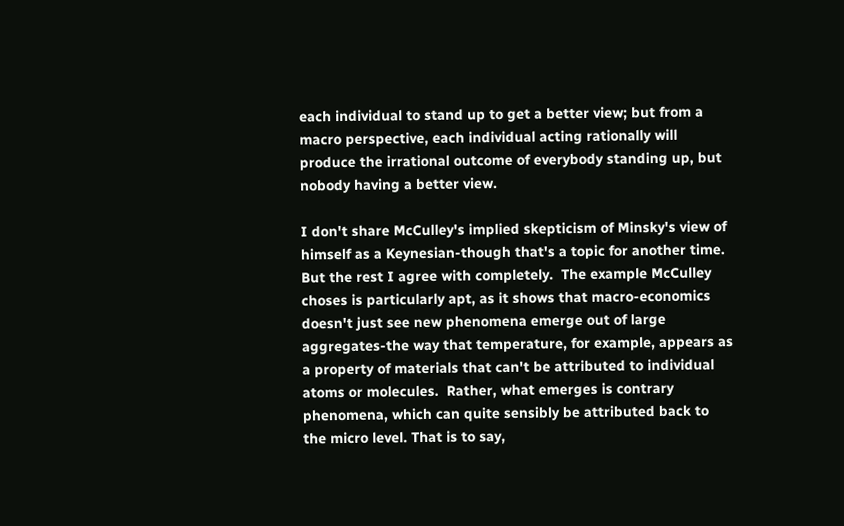each individual to stand up to get a better view; but from a macro perspective, each individual acting rationally will produce the irrational outcome of everybody standing up, but nobody having a better view.

I don't share McCulley's implied skepticism of Minsky's view of himself as a Keynesian-though that's a topic for another time.  But the rest I agree with completely.  The example McCulley choses is particularly apt, as it shows that macro-economics doesn't just see new phenomena emerge out of large aggregates-the way that temperature, for example, appears as a property of materials that can't be attributed to individual atoms or molecules.  Rather, what emerges is contrary phenomena, which can quite sensibly be attributed back to the micro level. That is to say,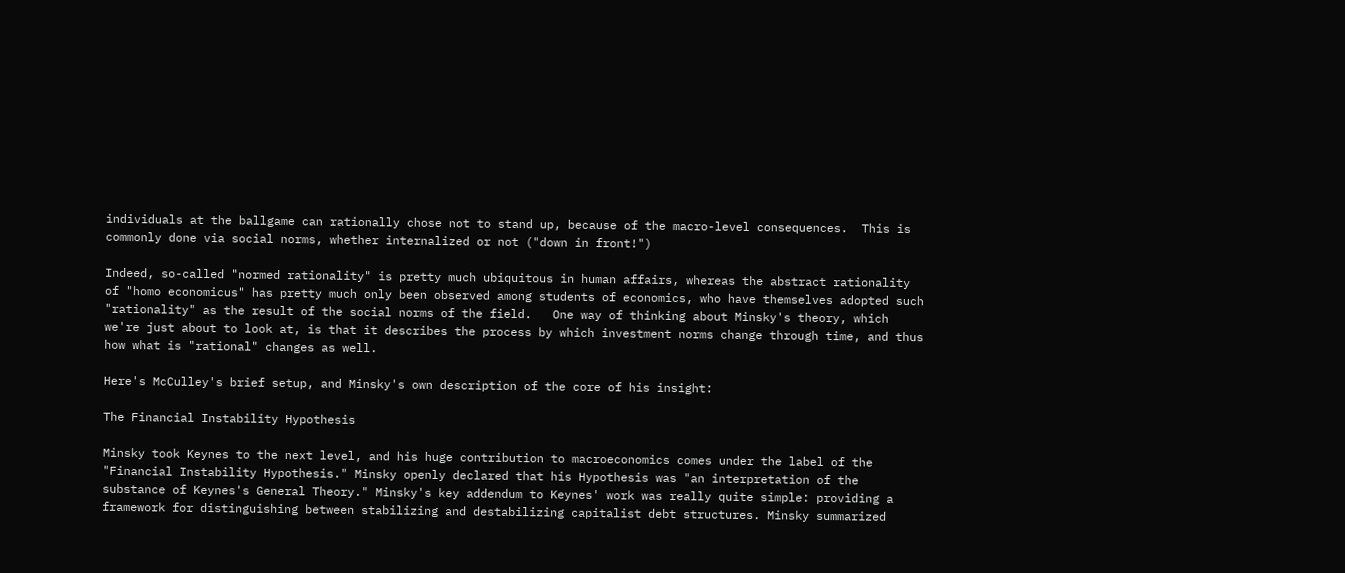individuals at the ballgame can rationally chose not to stand up, because of the macro-level consequences.  This is commonly done via social norms, whether internalized or not ("down in front!")

Indeed, so-called "normed rationality" is pretty much ubiquitous in human affairs, whereas the abstract rationality of "homo economicus" has pretty much only been observed among students of economics, who have themselves adopted such "rationality" as the result of the social norms of the field.   One way of thinking about Minsky's theory, which we're just about to look at, is that it describes the process by which investment norms change through time, and thus how what is "rational" changes as well.

Here's McCulley's brief setup, and Minsky's own description of the core of his insight:

The Financial Instability Hypothesis

Minsky took Keynes to the next level, and his huge contribution to macroeconomics comes under the label of the "Financial Instability Hypothesis." Minsky openly declared that his Hypothesis was "an interpretation of the substance of Keynes's General Theory." Minsky's key addendum to Keynes' work was really quite simple: providing a framework for distinguishing between stabilizing and destabilizing capitalist debt structures. Minsky summarized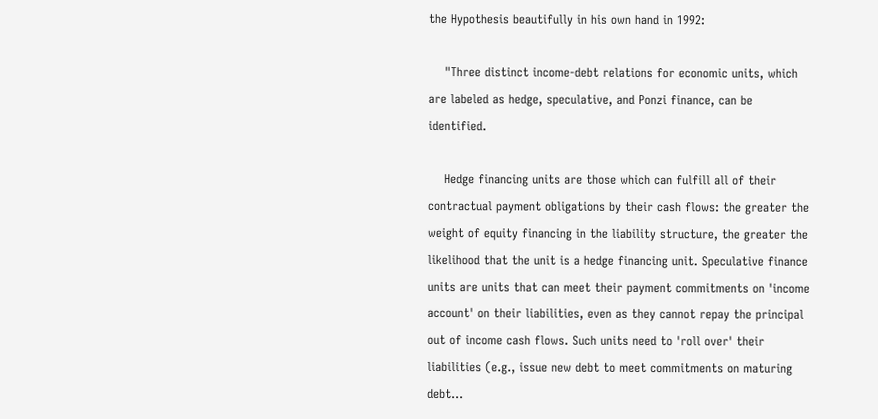the Hypothesis beautifully in his own hand in 1992:

    "Three distinct income-debt relations for economic units, which are labeled as hedge, speculative, and Ponzi finance, can be identified.

    Hedge financing units are those which can fulfill all of their contractual payment obligations by their cash flows: the greater the weight of equity financing in the liability structure, the greater the likelihood that the unit is a hedge financing unit. Speculative finance units are units that can meet their payment commitments on 'income account' on their liabilities, even as they cannot repay the principal out of income cash flows. Such units need to 'roll over' their liabilities (e.g., issue new debt to meet commitments on maturing debt...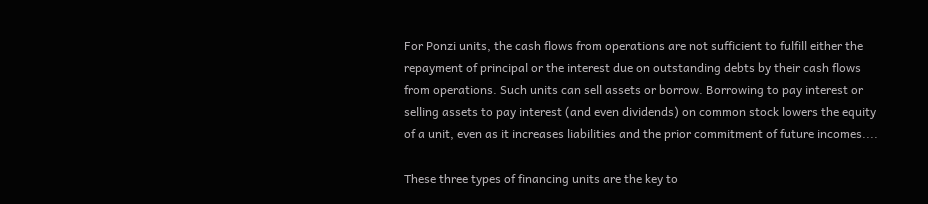For Ponzi units, the cash flows from operations are not sufficient to fulfill either the repayment of principal or the interest due on outstanding debts by their cash flows from operations. Such units can sell assets or borrow. Borrowing to pay interest or selling assets to pay interest (and even dividends) on common stock lowers the equity of a unit, even as it increases liabilities and the prior commitment of future incomes....

These three types of financing units are the key to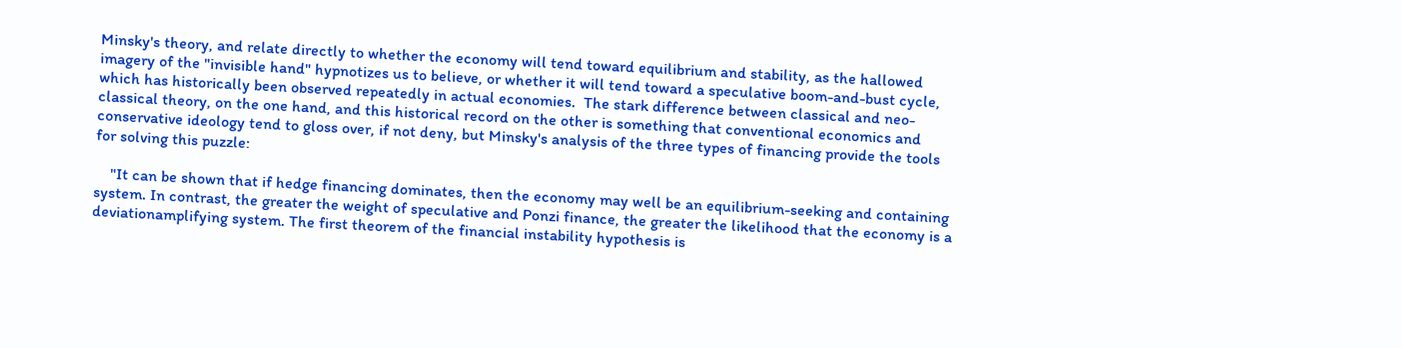Minsky's theory, and relate directly to whether the economy will tend toward equilibrium and stability, as the hallowed imagery of the "invisible hand" hypnotizes us to believe, or whether it will tend toward a speculative boom-and-bust cycle, which has historically been observed repeatedly in actual economies.  The stark difference between classical and neo-classical theory, on the one hand, and this historical record on the other is something that conventional economics and conservative ideology tend to gloss over, if not deny, but Minsky's analysis of the three types of financing provide the tools for solving this puzzle:

    "It can be shown that if hedge financing dominates, then the economy may well be an equilibrium-seeking and containing system. In contrast, the greater the weight of speculative and Ponzi finance, the greater the likelihood that the economy is a deviationamplifying system. The first theorem of the financial instability hypothesis is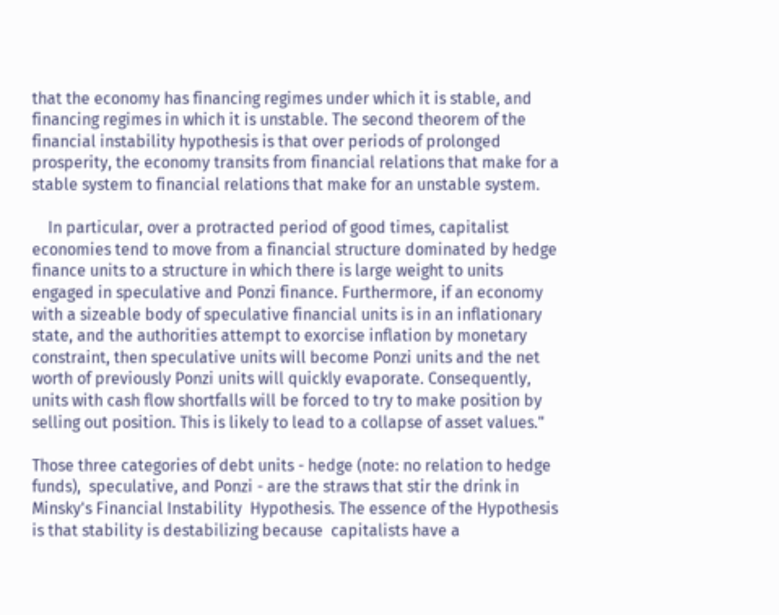that the economy has financing regimes under which it is stable, and financing regimes in which it is unstable. The second theorem of the financial instability hypothesis is that over periods of prolonged prosperity, the economy transits from financial relations that make for a stable system to financial relations that make for an unstable system.

    In particular, over a protracted period of good times, capitalist economies tend to move from a financial structure dominated by hedge finance units to a structure in which there is large weight to units engaged in speculative and Ponzi finance. Furthermore, if an economy with a sizeable body of speculative financial units is in an inflationary state, and the authorities attempt to exorcise inflation by monetary constraint, then speculative units will become Ponzi units and the net worth of previously Ponzi units will quickly evaporate. Consequently, units with cash flow shortfalls will be forced to try to make position by selling out position. This is likely to lead to a collapse of asset values."

Those three categories of debt units - hedge (note: no relation to hedge funds),  speculative, and Ponzi - are the straws that stir the drink in Minsky's Financial Instability  Hypothesis. The essence of the Hypothesis is that stability is destabilizing because  capitalists have a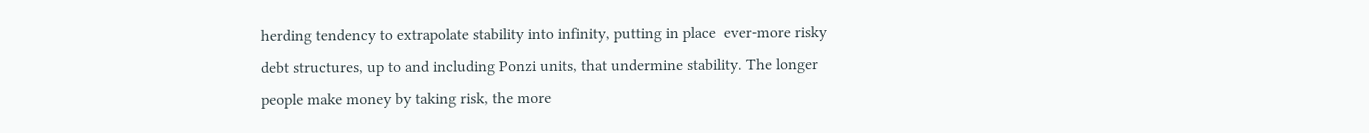herding tendency to extrapolate stability into infinity, putting in place  ever-more risky debt structures, up to and including Ponzi units, that undermine stability. The longer people make money by taking risk, the more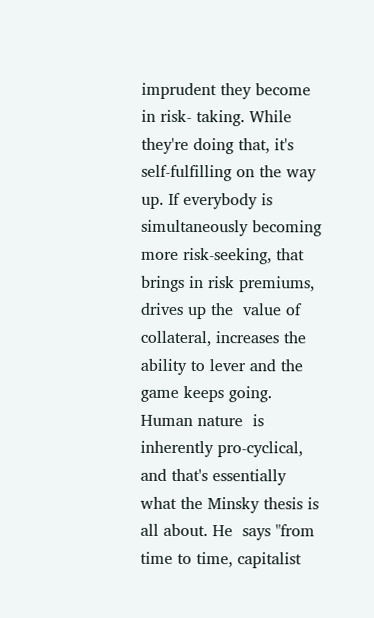imprudent they become in risk- taking. While they're doing that, it's self-fulfilling on the way up. If everybody is  simultaneously becoming more risk-seeking, that brings in risk premiums, drives up the  value of collateral, increases the ability to lever and the game keeps going. Human nature  is inherently pro-cyclical, and that's essentially what the Minsky thesis is all about. He  says "from time to time, capitalist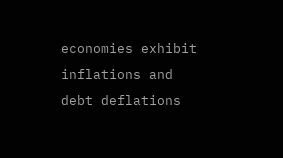economies exhibit inflations and debt deflations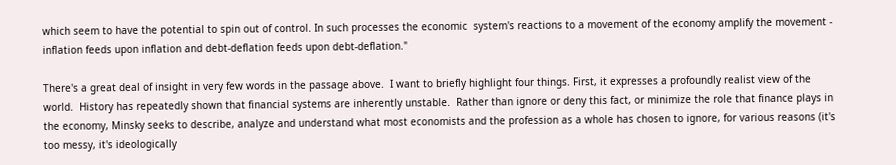which seem to have the potential to spin out of control. In such processes the economic  system's reactions to a movement of the economy amplify the movement - inflation feeds upon inflation and debt-deflation feeds upon debt-deflation."

There's a great deal of insight in very few words in the passage above.  I want to briefly highlight four things. First, it expresses a profoundly realist view of the world.  History has repeatedly shown that financial systems are inherently unstable.  Rather than ignore or deny this fact, or minimize the role that finance plays in the economy, Minsky seeks to describe, analyze and understand what most economists and the profession as a whole has chosen to ignore, for various reasons (it's too messy, it's ideologically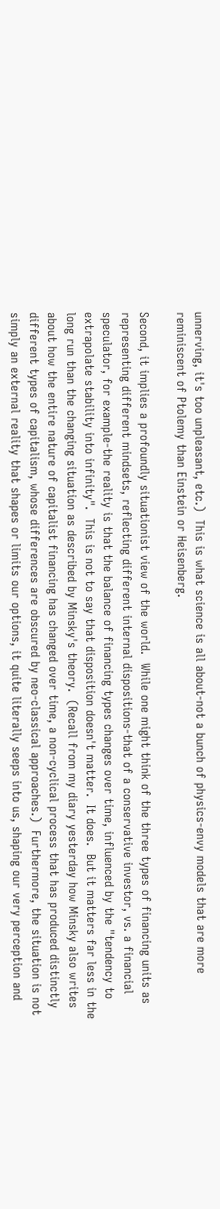unnerving, it's too unpleasant, etc.)  This is what science is all about-not a bunch of physics-envy models that are more reminiscent of Ptolemy than Einstein or Heisenberg.

Second, it implies a profoundly situationist view of the world.  While one might think of the three types of financing units as representing different mindsets, reflecting different internal dispositions-that of a conservative investor, vs. a financial speculator, for example-the reality is that the balance of financing types changes over time, influenced by the "tendency to extrapolate stability into infinity".  This is not to say that disposition doesn't matter.  It does.  But it matters far less in the long run than the changing situation as described by Minsky's theory.  (Recall from my diary yesterday how Minsky also writes about how the entire nature of capitalist financing has changed over time, a non-cyclical process that has produced distinctly different types of capitalism, whose differences are obscured by neo-classical approaches.)  Furthermore, the situation is not simply an external reality that shapes or limits our options, it quite literally seeps into us, shaping our very perception and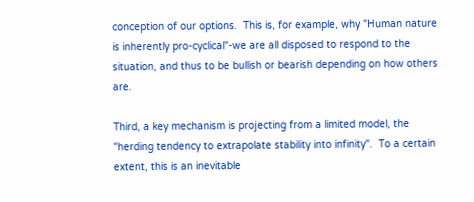conception of our options.  This is, for example, why "Human nature is inherently pro-cyclical"-we are all disposed to respond to the situation, and thus to be bullish or bearish depending on how others are.

Third, a key mechanism is projecting from a limited model, the "herding tendency to extrapolate stability into infinity".  To a certain extent, this is an inevitable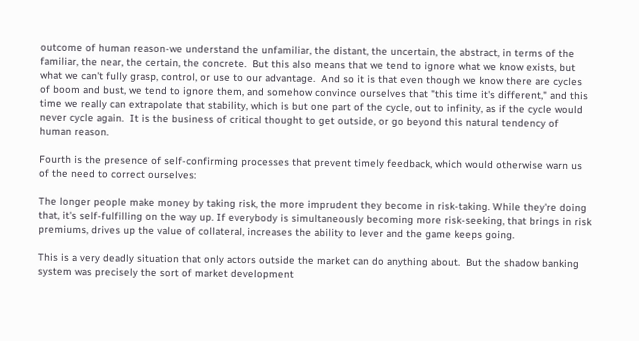outcome of human reason-we understand the unfamiliar, the distant, the uncertain, the abstract, in terms of the familiar, the near, the certain, the concrete.  But this also means that we tend to ignore what we know exists, but what we can't fully grasp, control, or use to our advantage.  And so it is that even though we know there are cycles of boom and bust, we tend to ignore them, and somehow convince ourselves that "this time it's different," and this time we really can extrapolate that stability, which is but one part of the cycle, out to infinity, as if the cycle would never cycle again.  It is the business of critical thought to get outside, or go beyond this natural tendency of human reason.

Fourth is the presence of self-confirming processes that prevent timely feedback, which would otherwise warn us of the need to correct ourselves:

The longer people make money by taking risk, the more imprudent they become in risk-taking. While they're doing that, it's self-fulfilling on the way up. If everybody is simultaneously becoming more risk-seeking, that brings in risk premiums, drives up the value of collateral, increases the ability to lever and the game keeps going.

This is a very deadly situation that only actors outside the market can do anything about.  But the shadow banking system was precisely the sort of market development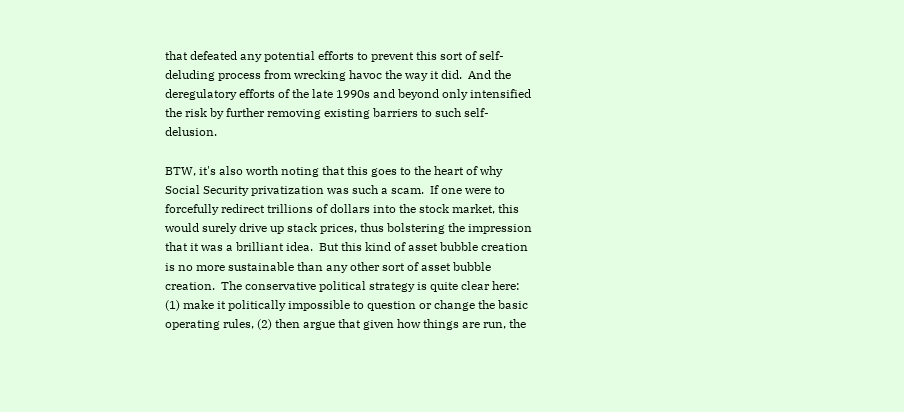that defeated any potential efforts to prevent this sort of self-deluding process from wrecking havoc the way it did.  And the deregulatory efforts of the late 1990s and beyond only intensified the risk by further removing existing barriers to such self-delusion.

BTW, it's also worth noting that this goes to the heart of why Social Security privatization was such a scam.  If one were to forcefully redirect trillions of dollars into the stock market, this would surely drive up stack prices, thus bolstering the impression that it was a brilliant idea.  But this kind of asset bubble creation is no more sustainable than any other sort of asset bubble creation.  The conservative political strategy is quite clear here: (1) make it politically impossible to question or change the basic operating rules, (2) then argue that given how things are run, the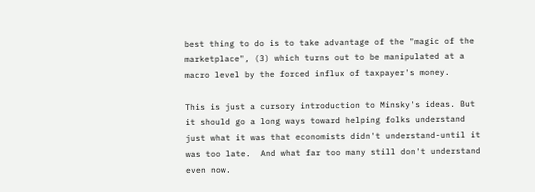best thing to do is to take advantage of the "magic of the marketplace", (3) which turns out to be manipulated at a macro level by the forced influx of taxpayer's money.

This is just a cursory introduction to Minsky's ideas. But it should go a long ways toward helping folks understand just what it was that economists didn't understand-until it was too late.  And what far too many still don't understand even now.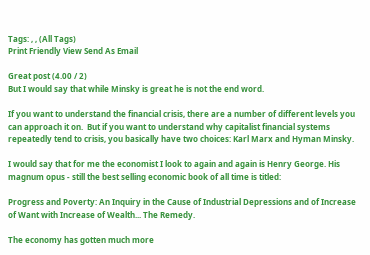Tags: , , (All Tags)
Print Friendly View Send As Email

Great post (4.00 / 2)
But I would say that while Minsky is great he is not the end word.

If you want to understand the financial crisis, there are a number of different levels you can approach it on.  But if you want to understand why capitalist financial systems repeatedly tend to crisis, you basically have two choices: Karl Marx and Hyman Minsky.

I would say that for me the economist I look to again and again is Henry George. His magnum opus - still the best selling economic book of all time is titled:

Progress and Poverty: An Inquiry in the Cause of Industrial Depressions and of Increase of Want with Increase of Wealth... The Remedy.

The economy has gotten much more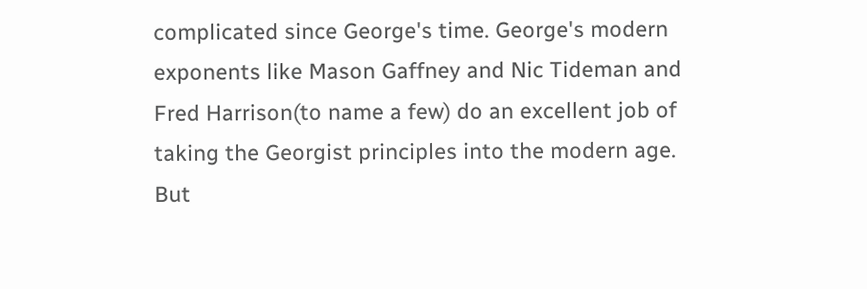complicated since George's time. George's modern exponents like Mason Gaffney and Nic Tideman and Fred Harrison(to name a few) do an excellent job of taking the Georgist principles into the modern age. But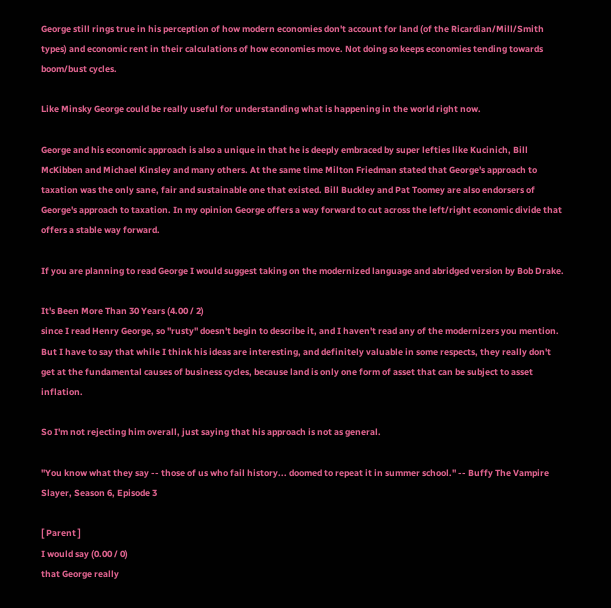George still rings true in his perception of how modern economies don't account for land (of the Ricardian/Mill/Smith types) and economic rent in their calculations of how economies move. Not doing so keeps economies tending towards boom/bust cycles.

Like Minsky George could be really useful for understanding what is happening in the world right now.

George and his economic approach is also a unique in that he is deeply embraced by super lefties like Kucinich, Bill McKibben and Michael Kinsley and many others. At the same time Milton Friedman stated that George's approach to taxation was the only sane, fair and sustainable one that existed. Bill Buckley and Pat Toomey are also endorsers of George's approach to taxation. In my opinion George offers a way forward to cut across the left/right economic divide that offers a stable way forward.

If you are planning to read George I would suggest taking on the modernized language and abridged version by Bob Drake.

It's Been More Than 30 Years (4.00 / 2)
since I read Henry George, so "rusty" doesn't begin to describe it, and I haven't read any of the modernizers you mention. But I have to say that while I think his ideas are interesting, and definitely valuable in some respects, they really don't get at the fundamental causes of business cycles, because land is only one form of asset that can be subject to asset inflation.

So I'm not rejecting him overall, just saying that his approach is not as general.

"You know what they say -- those of us who fail history... doomed to repeat it in summer school." -- Buffy The Vampire Slayer, Season 6, Episode 3

[ Parent ]
I would say (0.00 / 0)
that George really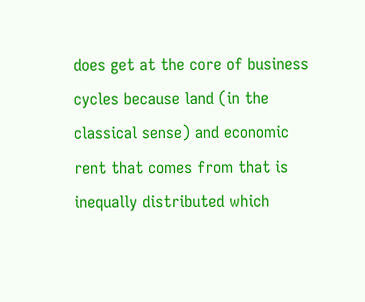does get at the core of business cycles because land (in the classical sense) and economic rent that comes from that is inequally distributed which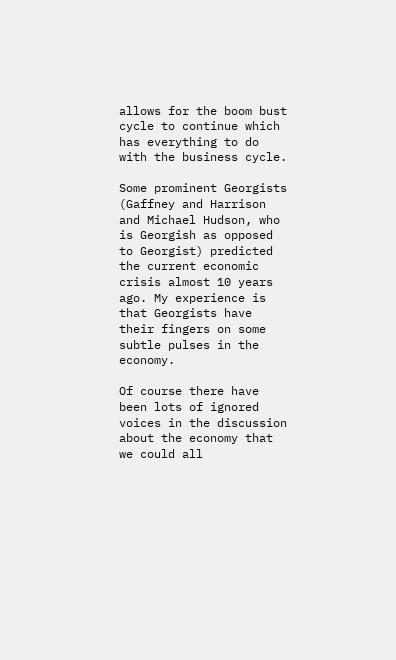allows for the boom bust cycle to continue which has everything to do with the business cycle.

Some prominent Georgists (Gaffney and Harrison and Michael Hudson, who is Georgish as opposed to Georgist) predicted the current economic crisis almost 10 years ago. My experience is that Georgists have their fingers on some subtle pulses in the economy.

Of course there have been lots of ignored voices in the discussion about the economy that we could all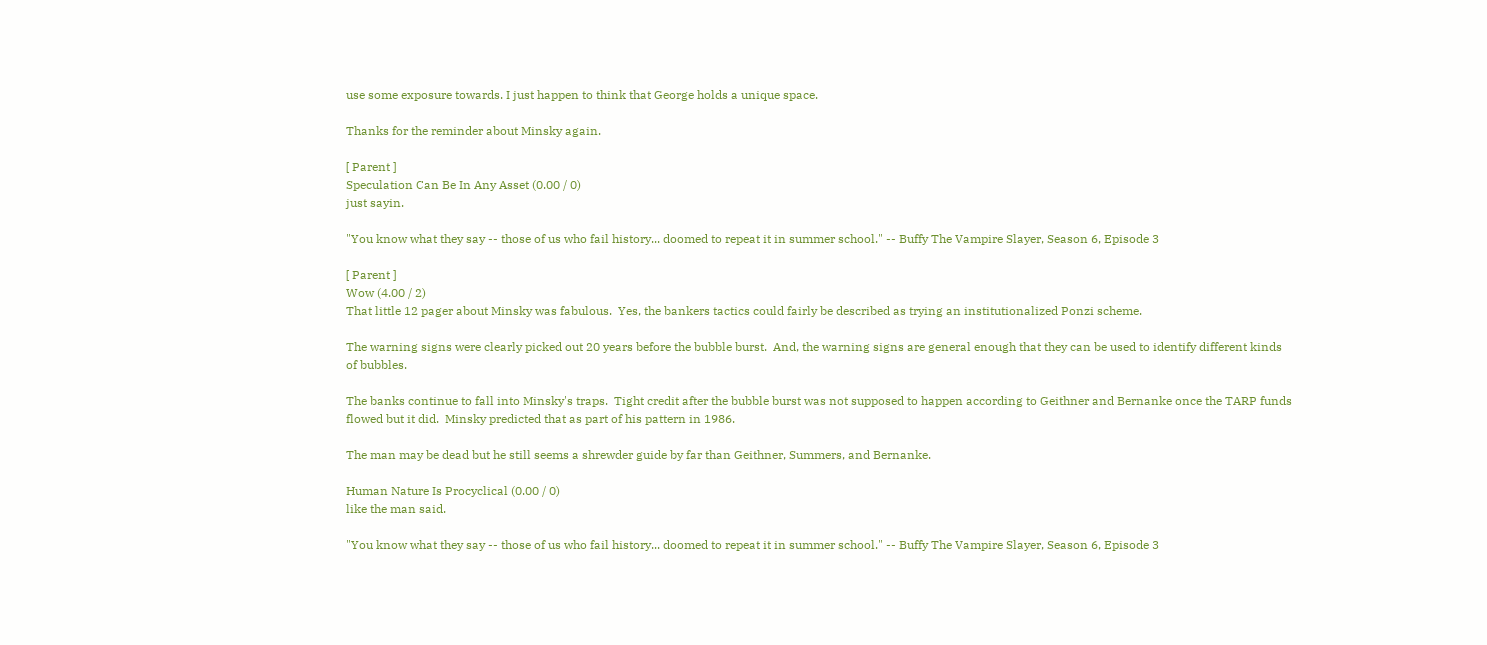use some exposure towards. I just happen to think that George holds a unique space.

Thanks for the reminder about Minsky again.

[ Parent ]
Speculation Can Be In Any Asset (0.00 / 0)
just sayin.

"You know what they say -- those of us who fail history... doomed to repeat it in summer school." -- Buffy The Vampire Slayer, Season 6, Episode 3

[ Parent ]
Wow (4.00 / 2)
That little 12 pager about Minsky was fabulous.  Yes, the bankers tactics could fairly be described as trying an institutionalized Ponzi scheme.

The warning signs were clearly picked out 20 years before the bubble burst.  And, the warning signs are general enough that they can be used to identify different kinds of bubbles.

The banks continue to fall into Minsky's traps.  Tight credit after the bubble burst was not supposed to happen according to Geithner and Bernanke once the TARP funds flowed but it did.  Minsky predicted that as part of his pattern in 1986.

The man may be dead but he still seems a shrewder guide by far than Geithner, Summers, and Bernanke.

Human Nature Is Procyclical (0.00 / 0)
like the man said.

"You know what they say -- those of us who fail history... doomed to repeat it in summer school." -- Buffy The Vampire Slayer, Season 6, Episode 3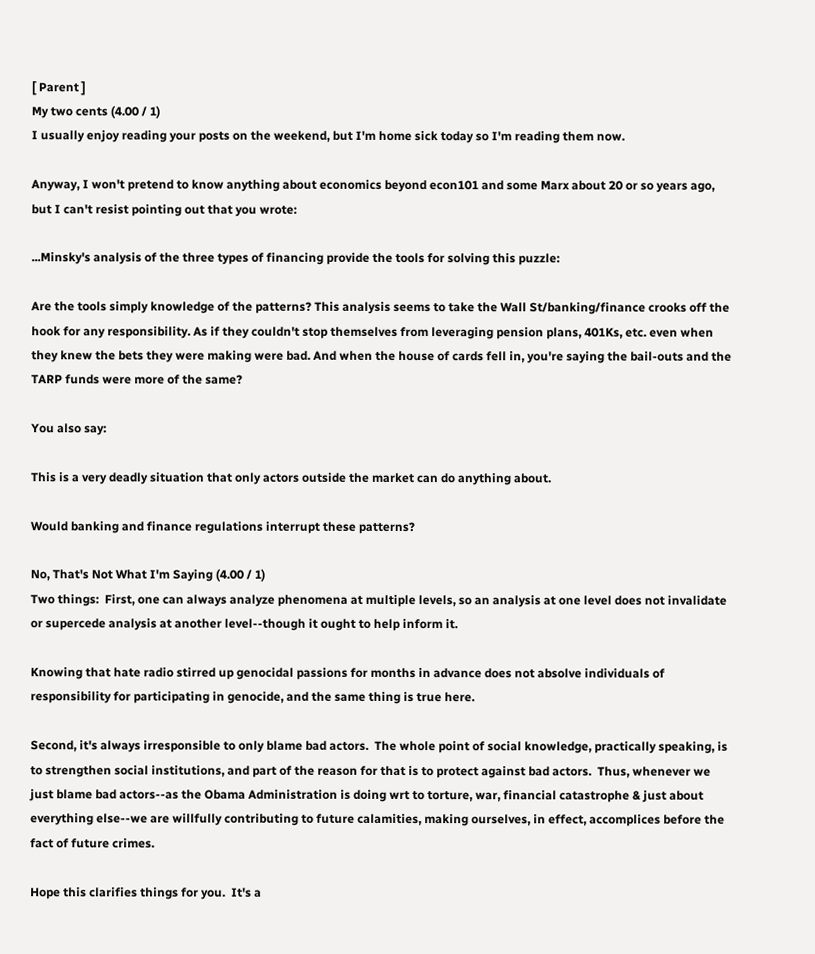[ Parent ]
My two cents (4.00 / 1)
I usually enjoy reading your posts on the weekend, but I'm home sick today so I'm reading them now.

Anyway, I won't pretend to know anything about economics beyond econ101 and some Marx about 20 or so years ago, but I can't resist pointing out that you wrote:

...Minsky's analysis of the three types of financing provide the tools for solving this puzzle:

Are the tools simply knowledge of the patterns? This analysis seems to take the Wall St/banking/finance crooks off the hook for any responsibility. As if they couldn't stop themselves from leveraging pension plans, 401Ks, etc. even when they knew the bets they were making were bad. And when the house of cards fell in, you're saying the bail-outs and the TARP funds were more of the same?

You also say:

This is a very deadly situation that only actors outside the market can do anything about.

Would banking and finance regulations interrupt these patterns?

No, That's Not What I'm Saying (4.00 / 1)
Two things:  First, one can always analyze phenomena at multiple levels, so an analysis at one level does not invalidate or supercede analysis at another level--though it ought to help inform it.

Knowing that hate radio stirred up genocidal passions for months in advance does not absolve individuals of responsibility for participating in genocide, and the same thing is true here.

Second, it's always irresponsible to only blame bad actors.  The whole point of social knowledge, practically speaking, is to strengthen social institutions, and part of the reason for that is to protect against bad actors.  Thus, whenever we just blame bad actors--as the Obama Administration is doing wrt to torture, war, financial catastrophe & just about everything else--we are willfully contributing to future calamities, making ourselves, in effect, accomplices before the fact of future crimes.

Hope this clarifies things for you.  It's a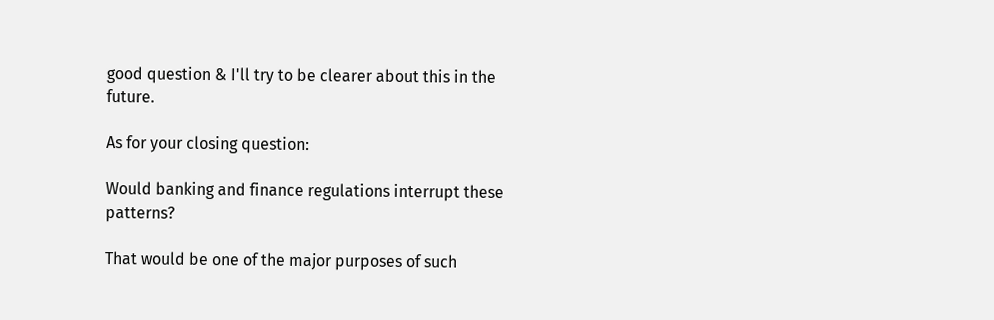good question & I'll try to be clearer about this in the future.

As for your closing question:

Would banking and finance regulations interrupt these patterns?

That would be one of the major purposes of such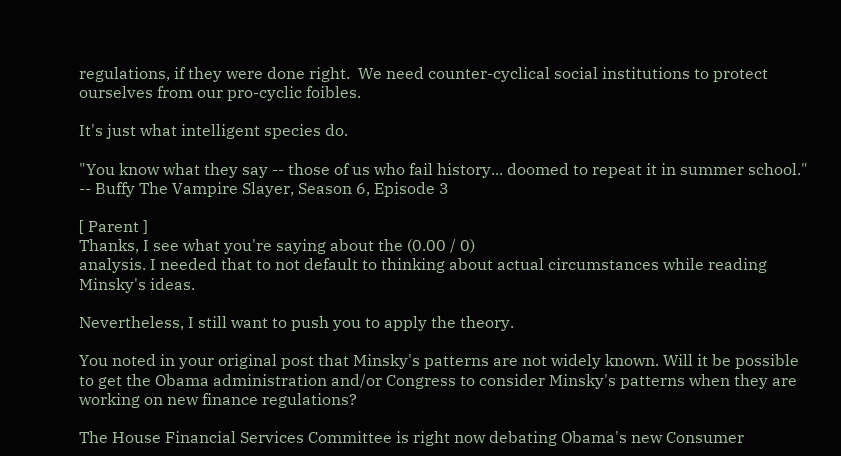regulations, if they were done right.  We need counter-cyclical social institutions to protect ourselves from our pro-cyclic foibles.

It's just what intelligent species do.

"You know what they say -- those of us who fail history... doomed to repeat it in summer school." -- Buffy The Vampire Slayer, Season 6, Episode 3

[ Parent ]
Thanks, I see what you're saying about the (0.00 / 0)
analysis. I needed that to not default to thinking about actual circumstances while reading Minsky's ideas.

Nevertheless, I still want to push you to apply the theory.

You noted in your original post that Minsky's patterns are not widely known. Will it be possible to get the Obama administration and/or Congress to consider Minsky's patterns when they are working on new finance regulations?

The House Financial Services Committee is right now debating Obama's new Consumer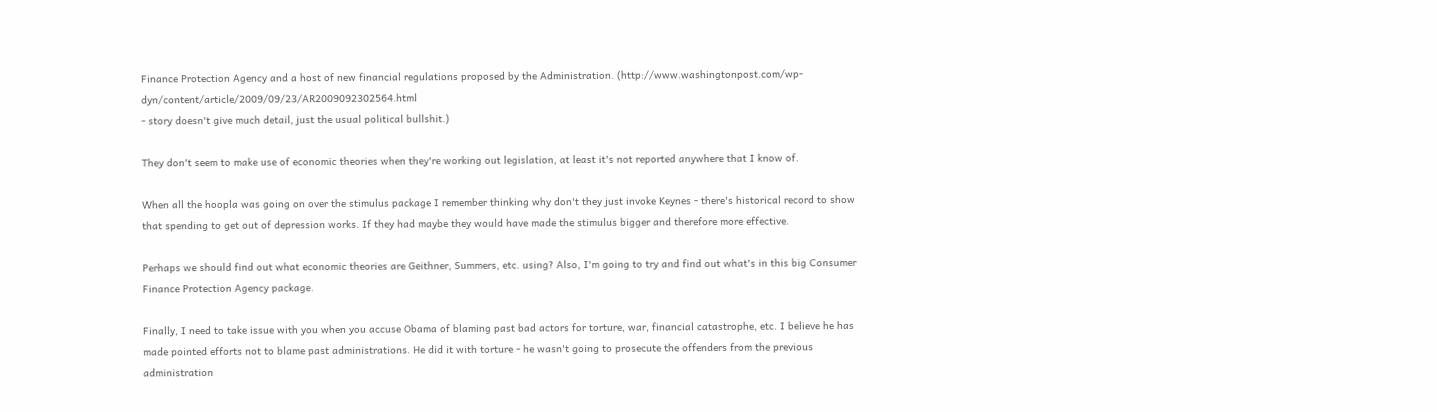Finance Protection Agency and a host of new financial regulations proposed by the Administration. (http://www.washingtonpost.com/wp-dyn/content/article/2009/09/23/AR2009092302564.html
- story doesn't give much detail, just the usual political bullshit.)

They don't seem to make use of economic theories when they're working out legislation, at least it's not reported anywhere that I know of.

When all the hoopla was going on over the stimulus package I remember thinking why don't they just invoke Keynes - there's historical record to show that spending to get out of depression works. If they had maybe they would have made the stimulus bigger and therefore more effective.

Perhaps we should find out what economic theories are Geithner, Summers, etc. using? Also, I'm going to try and find out what's in this big Consumer Finance Protection Agency package.

Finally, I need to take issue with you when you accuse Obama of blaming past bad actors for torture, war, financial catastrophe, etc. I believe he has made pointed efforts not to blame past administrations. He did it with torture - he wasn't going to prosecute the offenders from the previous administration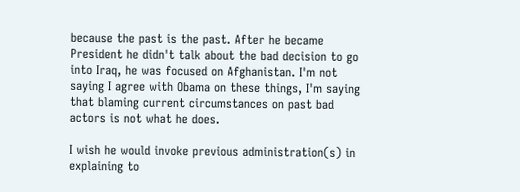because the past is the past. After he became President he didn't talk about the bad decision to go into Iraq, he was focused on Afghanistan. I'm not saying I agree with Obama on these things, I'm saying that blaming current circumstances on past bad actors is not what he does.

I wish he would invoke previous administration(s) in explaining to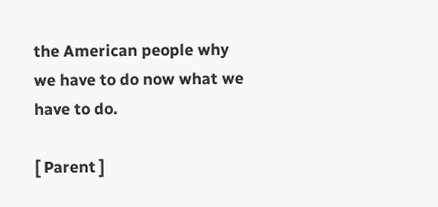the American people why we have to do now what we have to do.

[ Parent ]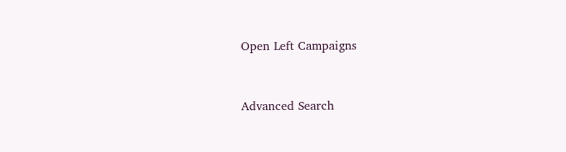Open Left Campaigns



Advanced Search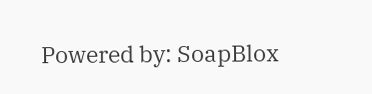Powered by: SoapBlox